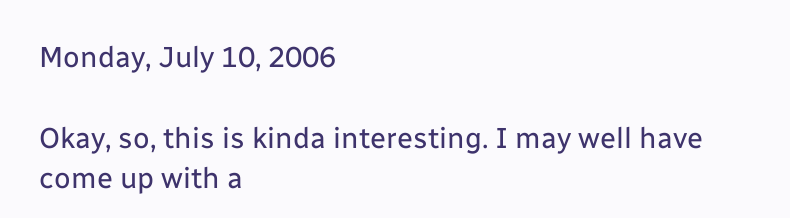Monday, July 10, 2006

Okay, so, this is kinda interesting. I may well have come up with a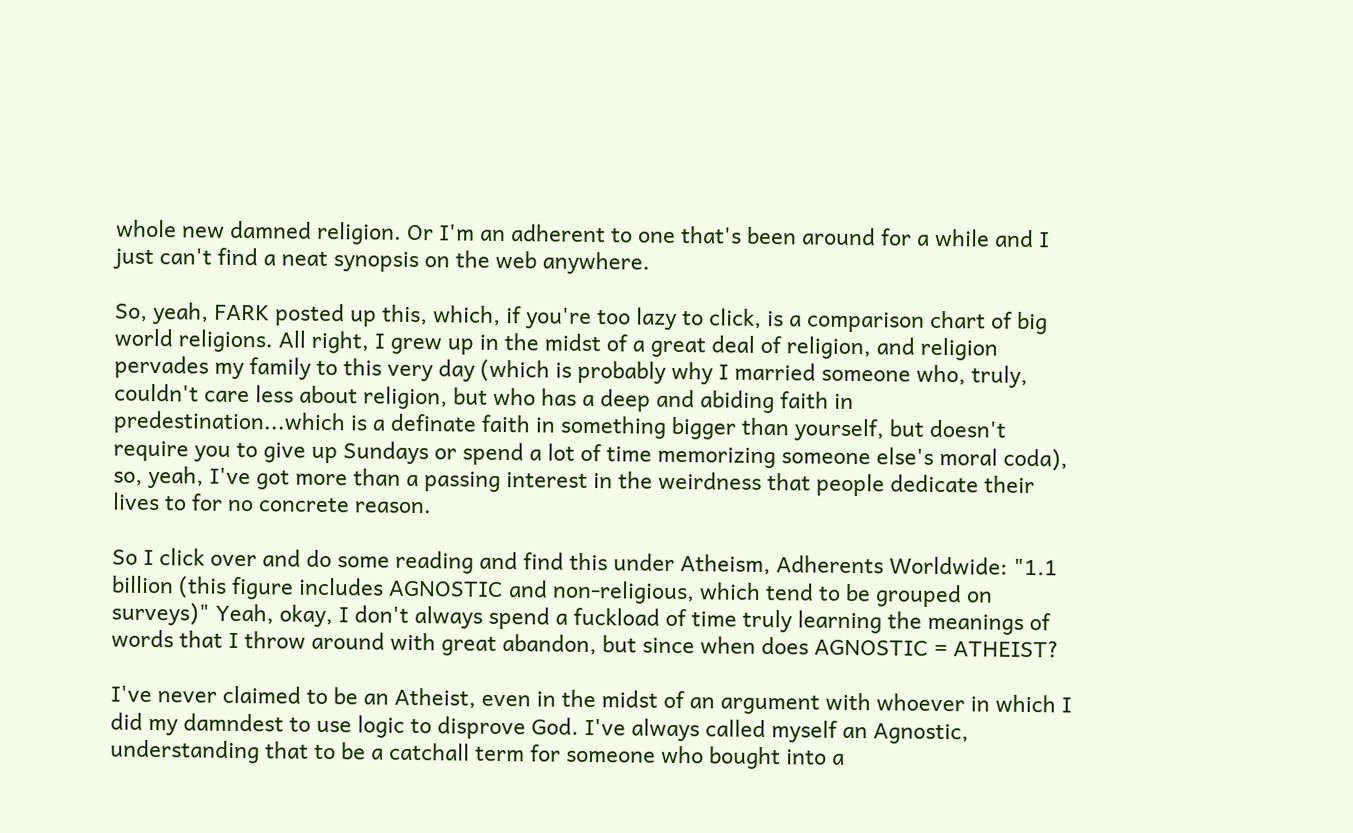whole new damned religion. Or I'm an adherent to one that's been around for a while and I just can't find a neat synopsis on the web anywhere.

So, yeah, FARK posted up this, which, if you're too lazy to click, is a comparison chart of big world religions. All right, I grew up in the midst of a great deal of religion, and religion pervades my family to this very day (which is probably why I married someone who, truly, couldn't care less about religion, but who has a deep and abiding faith in predestination...which is a definate faith in something bigger than yourself, but doesn't require you to give up Sundays or spend a lot of time memorizing someone else's moral coda), so, yeah, I've got more than a passing interest in the weirdness that people dedicate their lives to for no concrete reason.

So I click over and do some reading and find this under Atheism, Adherents Worldwide: "1.1 billion (this figure includes AGNOSTIC and non-religious, which tend to be grouped on surveys)" Yeah, okay, I don't always spend a fuckload of time truly learning the meanings of words that I throw around with great abandon, but since when does AGNOSTIC = ATHEIST?

I've never claimed to be an Atheist, even in the midst of an argument with whoever in which I did my damndest to use logic to disprove God. I've always called myself an Agnostic, understanding that to be a catchall term for someone who bought into a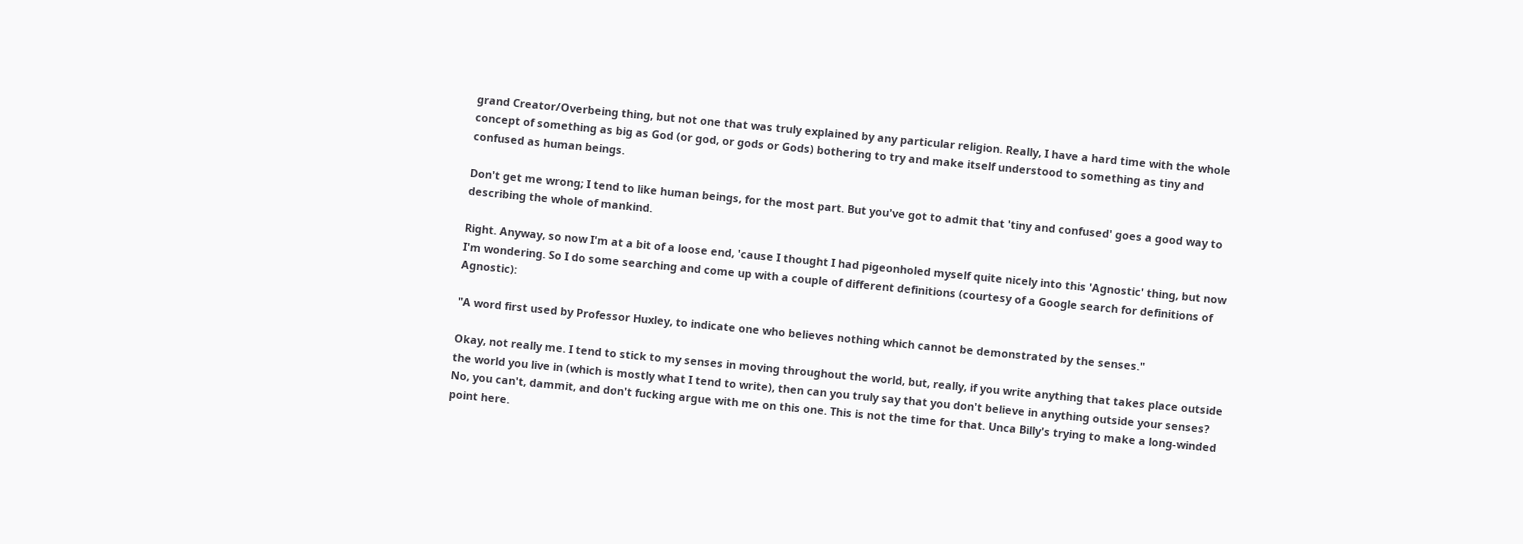grand Creator/Overbeing thing, but not one that was truly explained by any particular religion. Really, I have a hard time with the whole concept of something as big as God (or god, or gods or Gods) bothering to try and make itself understood to something as tiny and confused as human beings.

Don't get me wrong; I tend to like human beings, for the most part. But you've got to admit that 'tiny and confused' goes a good way to describing the whole of mankind.

Right. Anyway, so now I'm at a bit of a loose end, 'cause I thought I had pigeonholed myself quite nicely into this 'Agnostic' thing, but now I'm wondering. So I do some searching and come up with a couple of different definitions (courtesy of a Google search for definitions of Agnostic):

"A word first used by Professor Huxley, to indicate one who believes nothing which cannot be demonstrated by the senses."

Okay, not really me. I tend to stick to my senses in moving throughout the world, but, really, if you write anything that takes place outside the world you live in (which is mostly what I tend to write), then can you truly say that you don't believe in anything outside your senses? No, you can't, dammit, and don't fucking argue with me on this one. This is not the time for that. Unca Billy's trying to make a long-winded point here.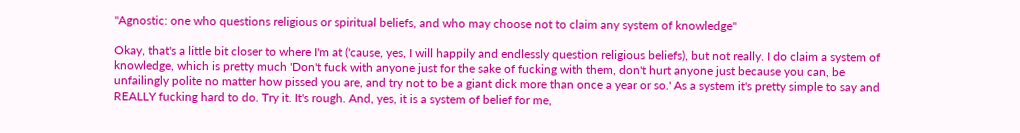"Agnostic: one who questions religious or spiritual beliefs, and who may choose not to claim any system of knowledge"

Okay, that's a little bit closer to where I'm at ('cause, yes, I will happily and endlessly question religious beliefs), but not really. I do claim a system of knowledge, which is pretty much 'Don't fuck with anyone just for the sake of fucking with them, don't hurt anyone just because you can, be unfailingly polite no matter how pissed you are, and try not to be a giant dick more than once a year or so.' As a system it's pretty simple to say and REALLY fucking hard to do. Try it. It's rough. And, yes, it is a system of belief for me,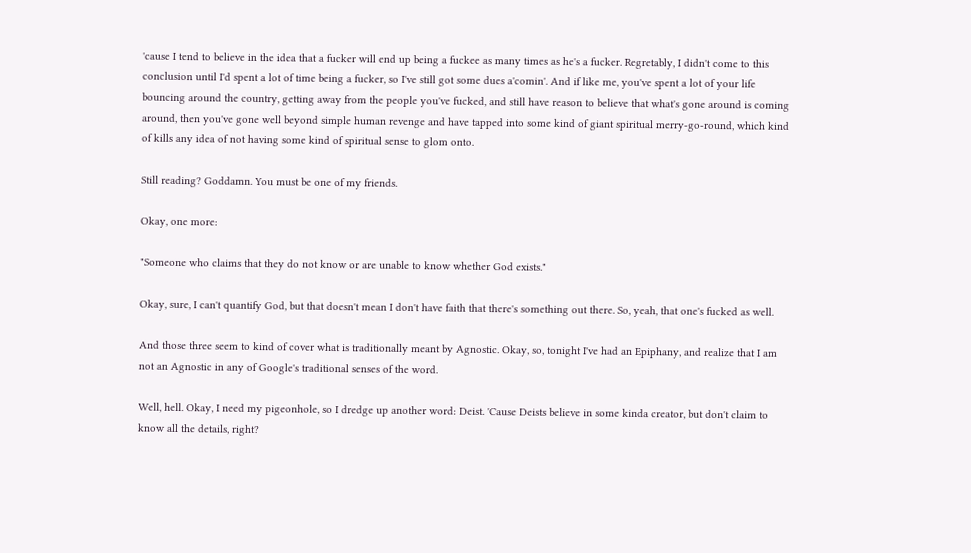'cause I tend to believe in the idea that a fucker will end up being a fuckee as many times as he's a fucker. Regretably, I didn't come to this conclusion until I'd spent a lot of time being a fucker, so I've still got some dues a'comin'. And if like me, you've spent a lot of your life bouncing around the country, getting away from the people you've fucked, and still have reason to believe that what's gone around is coming around, then you've gone well beyond simple human revenge and have tapped into some kind of giant spiritual merry-go-round, which kind of kills any idea of not having some kind of spiritual sense to glom onto.

Still reading? Goddamn. You must be one of my friends.

Okay, one more:

"Someone who claims that they do not know or are unable to know whether God exists."

Okay, sure, I can't quantify God, but that doesn't mean I don't have faith that there's something out there. So, yeah, that one's fucked as well.

And those three seem to kind of cover what is traditionally meant by Agnostic. Okay, so, tonight I've had an Epiphany, and realize that I am not an Agnostic in any of Google's traditional senses of the word.

Well, hell. Okay, I need my pigeonhole, so I dredge up another word: Deist. 'Cause Deists believe in some kinda creator, but don't claim to know all the details, right?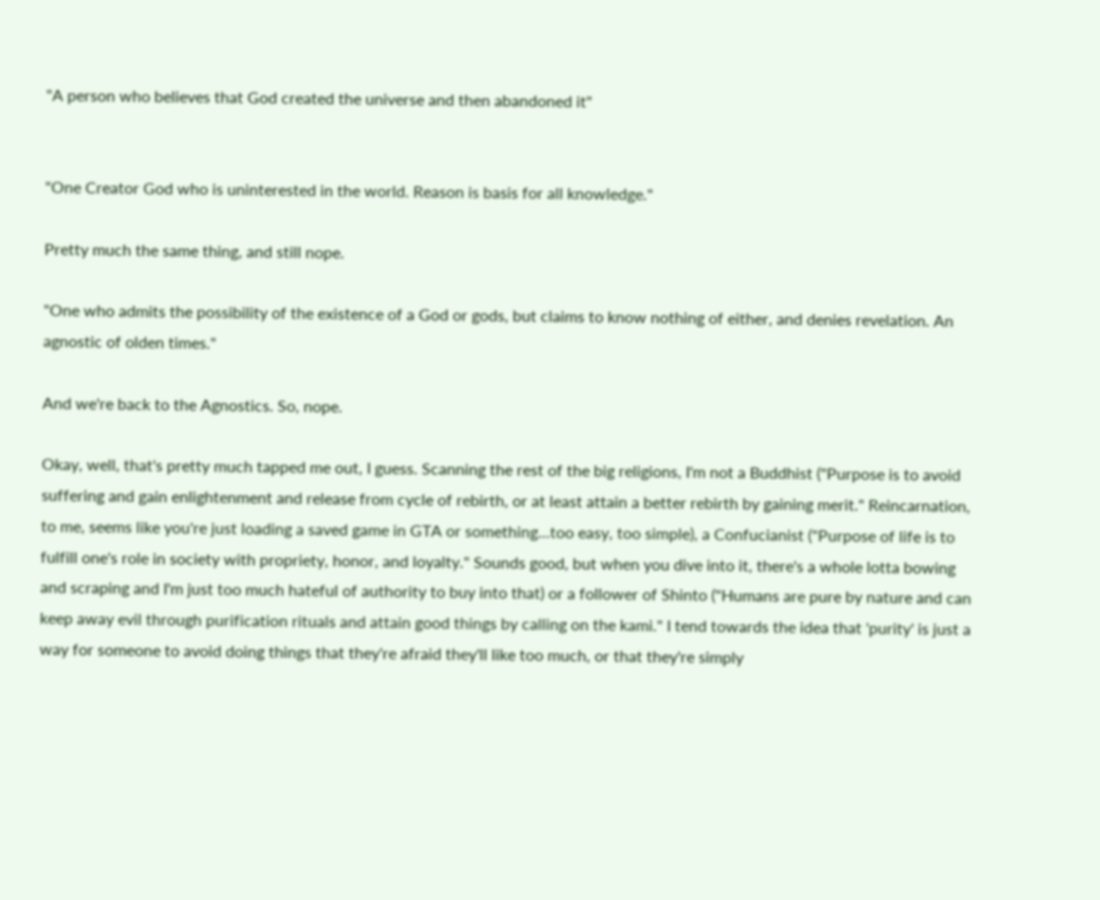"A person who believes that God created the universe and then abandoned it"


"One Creator God who is uninterested in the world. Reason is basis for all knowledge."

Pretty much the same thing, and still nope.

"One who admits the possibility of the existence of a God or gods, but claims to know nothing of either, and denies revelation. An agnostic of olden times."

And we're back to the Agnostics. So, nope.

Okay, well, that's pretty much tapped me out, I guess. Scanning the rest of the big religions, I'm not a Buddhist ("Purpose is to avoid suffering and gain enlightenment and release from cycle of rebirth, or at least attain a better rebirth by gaining merit." Reincarnation, to me, seems like you're just loading a saved game in GTA or something...too easy, too simple), a Confucianist ("Purpose of life is to fulfill one's role in society with propriety, honor, and loyalty." Sounds good, but when you dive into it, there's a whole lotta bowing and scraping and I'm just too much hateful of authority to buy into that) or a follower of Shinto ("Humans are pure by nature and can keep away evil through purification rituals and attain good things by calling on the kami." I tend towards the idea that 'purity' is just a way for someone to avoid doing things that they're afraid they'll like too much, or that they're simply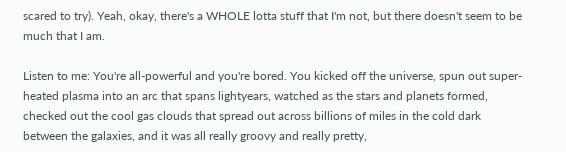scared to try). Yeah, okay, there's a WHOLE lotta stuff that I'm not, but there doesn't seem to be much that I am.

Listen to me: You're all-powerful and you're bored. You kicked off the universe, spun out super-heated plasma into an arc that spans lightyears, watched as the stars and planets formed, checked out the cool gas clouds that spread out across billions of miles in the cold dark between the galaxies, and it was all really groovy and really pretty,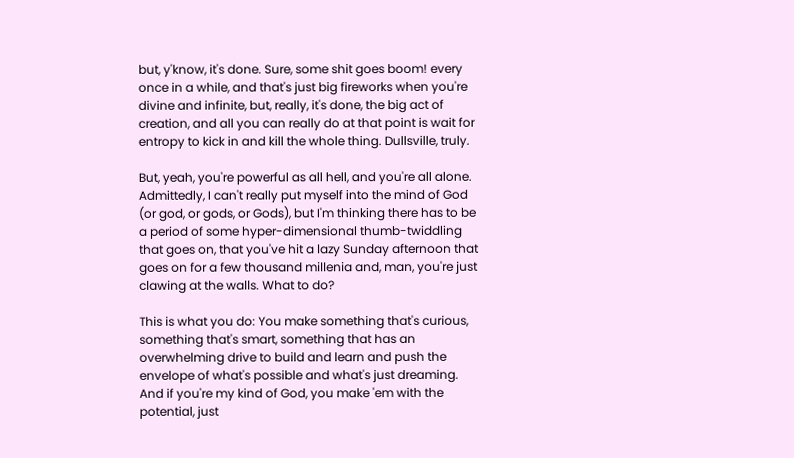but, y'know, it's done. Sure, some shit goes boom! every once in a while, and that's just big fireworks when you're divine and infinite, but, really, it's done, the big act of creation, and all you can really do at that point is wait for entropy to kick in and kill the whole thing. Dullsville, truly.

But, yeah, you're powerful as all hell, and you're all alone. Admittedly, I can't really put myself into the mind of God (or god, or gods, or Gods), but I'm thinking there has to be a period of some hyper-dimensional thumb-twiddling that goes on, that you've hit a lazy Sunday afternoon that goes on for a few thousand millenia and, man, you're just clawing at the walls. What to do?

This is what you do: You make something that's curious, something that's smart, something that has an overwhelming drive to build and learn and push the envelope of what's possible and what's just dreaming. And if you're my kind of God, you make 'em with the potential, just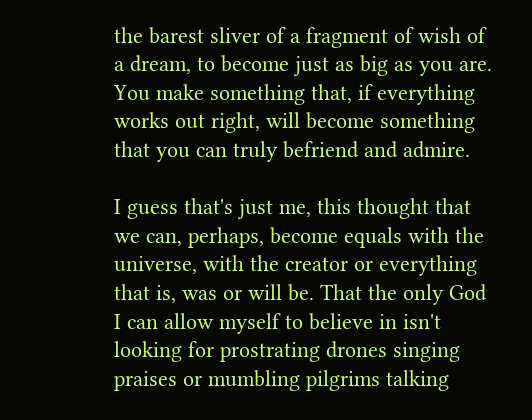the barest sliver of a fragment of wish of a dream, to become just as big as you are. You make something that, if everything works out right, will become something that you can truly befriend and admire.

I guess that's just me, this thought that we can, perhaps, become equals with the universe, with the creator or everything that is, was or will be. That the only God I can allow myself to believe in isn't looking for prostrating drones singing praises or mumbling pilgrims talking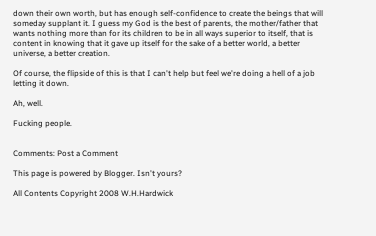down their own worth, but has enough self-confidence to create the beings that will someday supplant it. I guess my God is the best of parents, the mother/father that wants nothing more than for its children to be in all ways superior to itself, that is content in knowing that it gave up itself for the sake of a better world, a better universe, a better creation.

Of course, the flipside of this is that I can't help but feel we're doing a hell of a job letting it down.

Ah, well.

Fucking people.


Comments: Post a Comment

This page is powered by Blogger. Isn't yours?

All Contents Copyright 2008 W.H.Hardwick